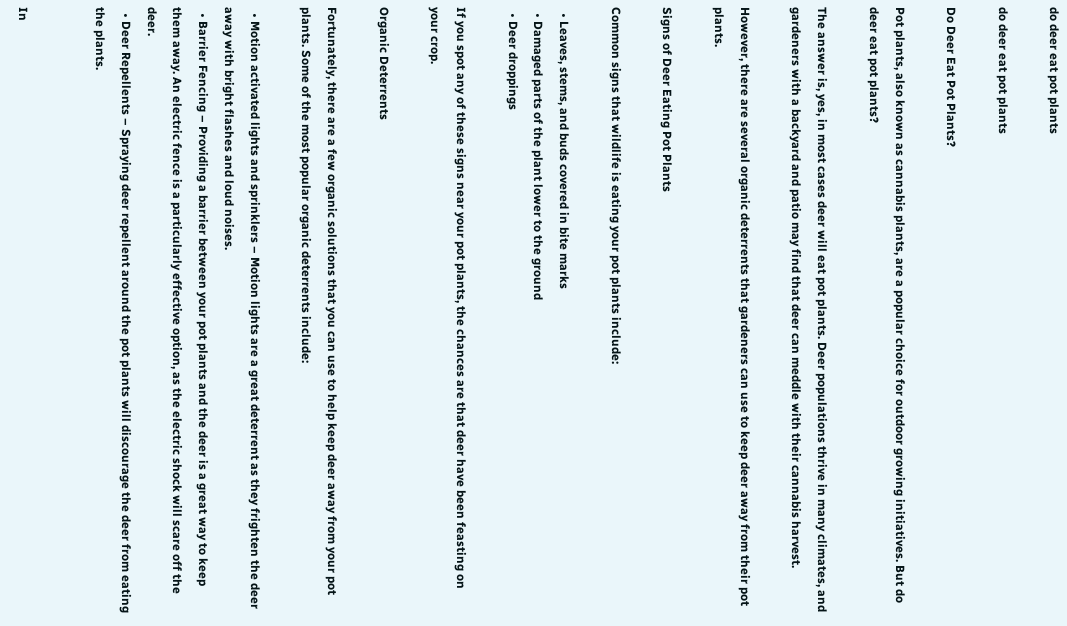do deer eat pot plants

do deer eat pot plants

Do Deer Eat Pot Plants?

Pot plants, also known as cannabis plants, are a popular choice for outdoor growing initiatives. But do deer eat pot plants?

The answer is, yes, in most cases deer will eat pot plants. Deer populations thrive in many climates, and gardeners with a backyard and patio may find that deer can meddle with their cannabis harvest.

However, there are several organic deterrents that gardeners can use to keep deer away from their pot plants.

Signs of Deer Eating Pot Plants

Common signs that wildlife is eating your pot plants include:

  • Leaves, stems, and buds covered in bite marks
  • Damaged parts of the plant lower to the ground
  • Deer droppings

If you spot any of these signs near your pot plants, the chances are that deer have been feasting on your crop.

Organic Deterrents

Fortunately, there are a few organic solutions that you can use to help keep deer away from your pot plants. Some of the most popular organic deterrents include:

  • Motion activated lights and sprinklers – Motion lights are a great deterrent as they frighten the deer away with bright flashes and loud noises.
  • Barrier Fencing – Providing a barrier between your pot plants and the deer is a great way to keep them away. An electric fence is a particularly effective option, as the electric shock will scare off the deer.
  • Deer Repellents – Spraying deer repellent around the pot plants will discourage the deer from eating the plants.


In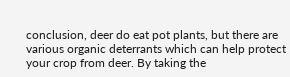conclusion, deer do eat pot plants, but there are various organic deterrants which can help protect your crop from deer. By taking the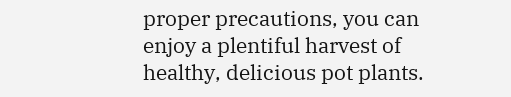proper precautions, you can enjoy a plentiful harvest of healthy, delicious pot plants.